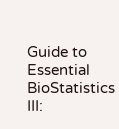Guide to Essential BioStatistics III: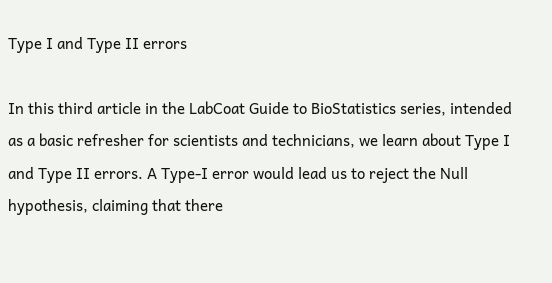Type I and Type II errors

In this third article in the LabCoat Guide to BioStatistics series, intended as a basic refresher for scientists and technicians, we learn about Type I and Type II errors. A Type-I error would lead us to reject the Null hypothesis, claiming that there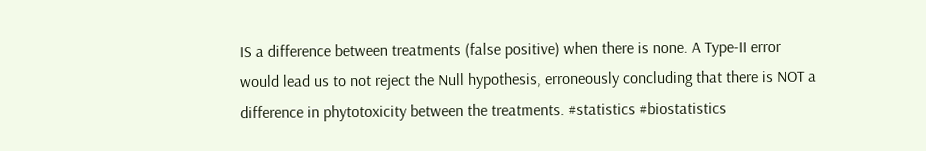IS a difference between treatments (false positive) when there is none. A Type-II error would lead us to not reject the Null hypothesis, erroneously concluding that there is NOT a difference in phytotoxicity between the treatments. #statistics #biostatistics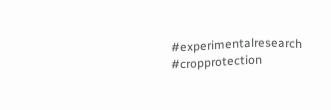#experimentalresearch #cropprotection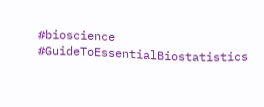#bioscience #GuideToEssentialBiostatistics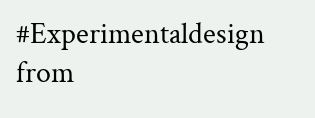#Experimentaldesign
from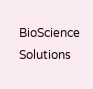BioScience Solutions